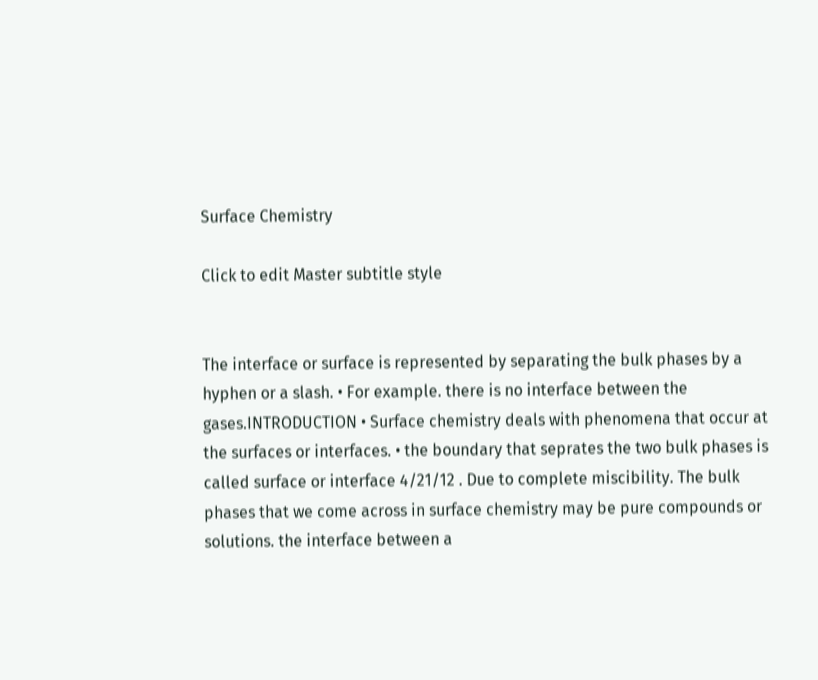Surface Chemistry

Click to edit Master subtitle style


The interface or surface is represented by separating the bulk phases by a hyphen or a slash. • For example. there is no interface between the gases.INTRODUCTION • Surface chemistry deals with phenomena that occur at the surfaces or interfaces. • the boundary that seprates the two bulk phases is called surface or interface 4/21/12 . Due to complete miscibility. The bulk phases that we come across in surface chemistry may be pure compounds or solutions. the interface between a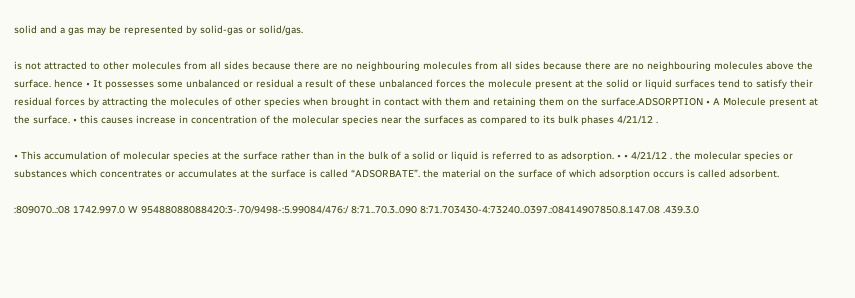solid and a gas may be represented by solid-gas or solid/gas.

is not attracted to other molecules from all sides because there are no neighbouring molecules from all sides because there are no neighbouring molecules above the surface. hence • It possesses some unbalanced or residual a result of these unbalanced forces the molecule present at the solid or liquid surfaces tend to satisfy their residual forces by attracting the molecules of other species when brought in contact with them and retaining them on the surface.ADSORPTION • A Molecule present at the surface. • this causes increase in concentration of the molecular species near the surfaces as compared to its bulk phases 4/21/12 .

• This accumulation of molecular species at the surface rather than in the bulk of a solid or liquid is referred to as adsorption. • • 4/21/12 . the molecular species or substances which concentrates or accumulates at the surface is called “ADSORBATE”. the material on the surface of which adsorption occurs is called adsorbent.

:809070..:08 1742.997.0 W 95488088088420:3-.70/9498-:5.99084/476:/ 8:71..70.3..090 8:71.703430-4:73240..0397.:08414907850.8.147.08 .439.3.0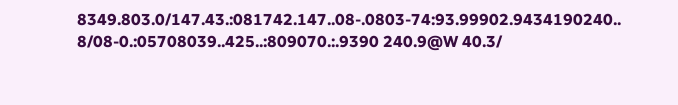8349.803.0/147.43.:081742.147..08-.0803-74:93.99902.9434190240.. 8/08-0.:05708039..425..:809070.:.9390 240.9@W 40.3/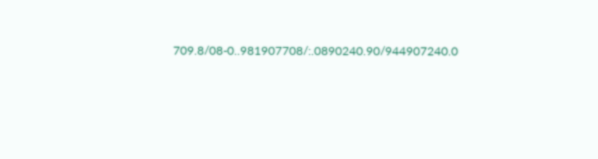709.8/08-0..981907708/:.0890240.90/944907240.0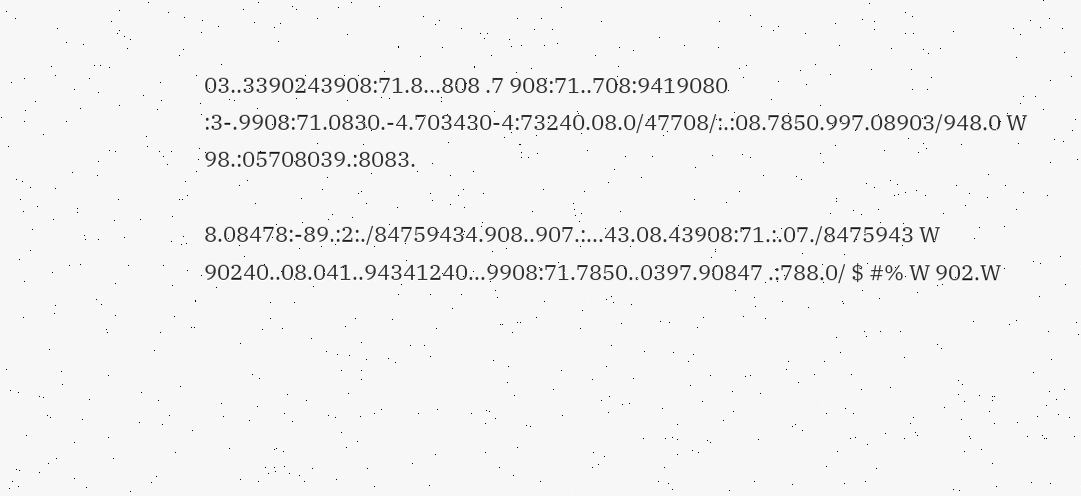03..3390243908:71.8...808 .7 908:71..708:9419080 :3-.9908:71.0830.-4.703430-4:73240.08.0/47708/:.:08.7850.997.08903/948.0 W 98.:05708039.:8083.

8.08478:-89.:2:./84759434.908..907.:...43.08.43908:71.:.07./8475943 W 90240..08.041..94341240...9908:71.7850..0397.90847 .:788.0/ $ #% W 902.W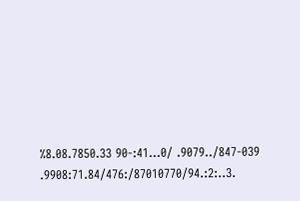%8.08.7850.33 90-:41...0/ .9079../847-039 .9908:71.84/476:/87010770/94.:2:..3.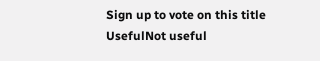Sign up to vote on this title
UsefulNot useful